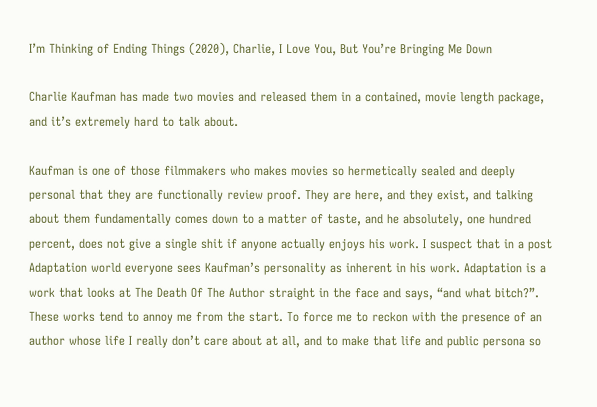I’m Thinking of Ending Things (2020), Charlie, I Love You, But You’re Bringing Me Down

Charlie Kaufman has made two movies and released them in a contained, movie length package, and it’s extremely hard to talk about.

Kaufman is one of those filmmakers who makes movies so hermetically sealed and deeply personal that they are functionally review proof. They are here, and they exist, and talking about them fundamentally comes down to a matter of taste, and he absolutely, one hundred percent, does not give a single shit if anyone actually enjoys his work. I suspect that in a post Adaptation world everyone sees Kaufman’s personality as inherent in his work. Adaptation is a work that looks at The Death Of The Author straight in the face and says, “and what bitch?”. These works tend to annoy me from the start. To force me to reckon with the presence of an author whose life I really don’t care about at all, and to make that life and public persona so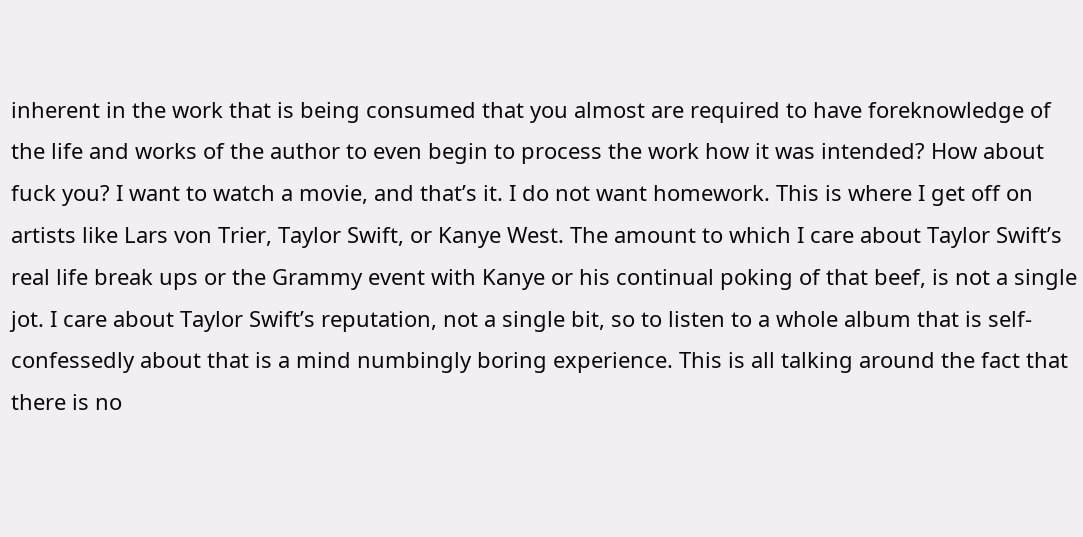inherent in the work that is being consumed that you almost are required to have foreknowledge of the life and works of the author to even begin to process the work how it was intended? How about fuck you? I want to watch a movie, and that’s it. I do not want homework. This is where I get off on artists like Lars von Trier, Taylor Swift, or Kanye West. The amount to which I care about Taylor Swift’s real life break ups or the Grammy event with Kanye or his continual poking of that beef, is not a single jot. I care about Taylor Swift’s reputation, not a single bit, so to listen to a whole album that is self-confessedly about that is a mind numbingly boring experience. This is all talking around the fact that there is no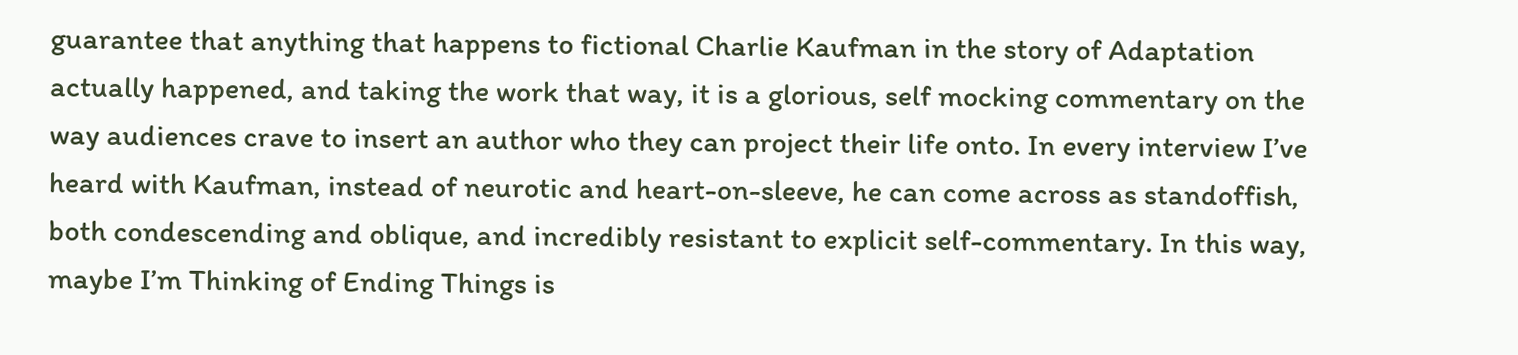guarantee that anything that happens to fictional Charlie Kaufman in the story of Adaptation actually happened, and taking the work that way, it is a glorious, self mocking commentary on the way audiences crave to insert an author who they can project their life onto. In every interview I’ve heard with Kaufman, instead of neurotic and heart-on-sleeve, he can come across as standoffish, both condescending and oblique, and incredibly resistant to explicit self-commentary. In this way, maybe I’m Thinking of Ending Things is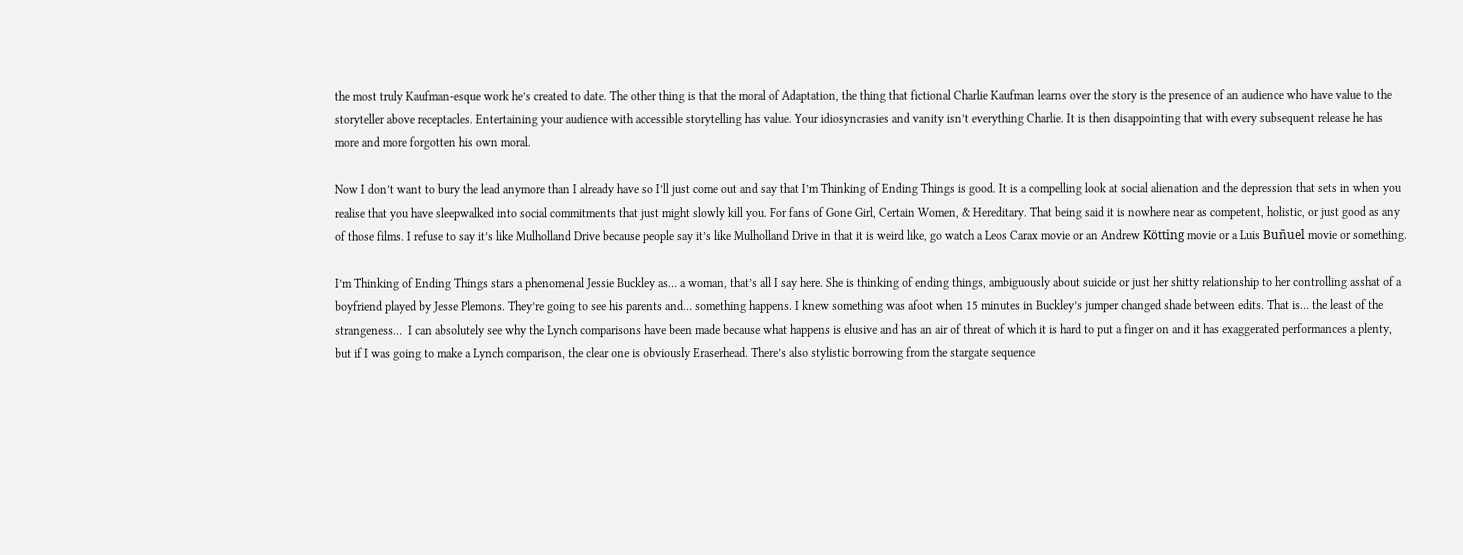the most truly Kaufman-esque work he’s created to date. The other thing is that the moral of Adaptation, the thing that fictional Charlie Kaufman learns over the story is the presence of an audience who have value to the storyteller above receptacles. Entertaining your audience with accessible storytelling has value. Your idiosyncrasies and vanity isn’t everything Charlie. It is then disappointing that with every subsequent release he has more and more forgotten his own moral.

Now I don’t want to bury the lead anymore than I already have so I’ll just come out and say that I’m Thinking of Ending Things is good. It is a compelling look at social alienation and the depression that sets in when you realise that you have sleepwalked into social commitments that just might slowly kill you. For fans of Gone Girl, Certain Women, & Hereditary. That being said it is nowhere near as competent, holistic, or just good as any of those films. I refuse to say it’s like Mulholland Drive because people say it’s like Mulholland Drive in that it is weird like, go watch a Leos Carax movie or an Andrew Kötting movie or a Luis Buñuel movie or something.

I’m Thinking of Ending Things stars a phenomenal Jessie Buckley as… a woman, that’s all I say here. She is thinking of ending things, ambiguously about suicide or just her shitty relationship to her controlling asshat of a boyfriend played by Jesse Plemons. They’re going to see his parents and… something happens. I knew something was afoot when 15 minutes in Buckley’s jumper changed shade between edits. That is… the least of the strangeness…  I can absolutely see why the Lynch comparisons have been made because what happens is elusive and has an air of threat of which it is hard to put a finger on and it has exaggerated performances a plenty, but if I was going to make a Lynch comparison, the clear one is obviously Eraserhead. There’s also stylistic borrowing from the stargate sequence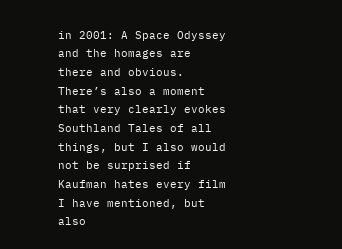in 2001: A Space Odyssey and the homages are there and obvious.  There’s also a moment that very clearly evokes Southland Tales of all things, but I also would not be surprised if Kaufman hates every film I have mentioned, but also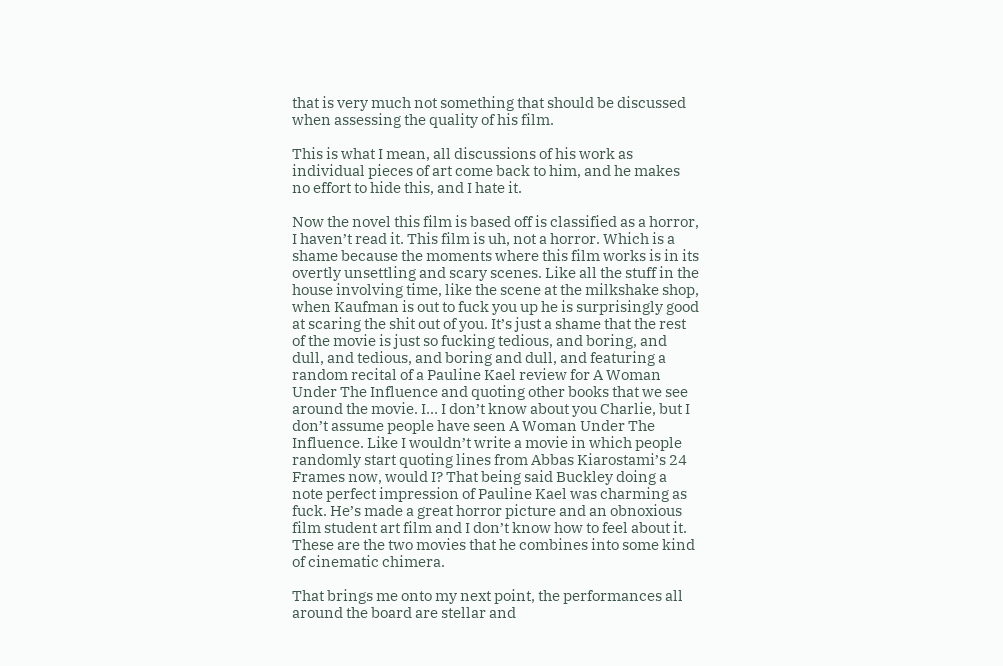that is very much not something that should be discussed when assessing the quality of his film.

This is what I mean, all discussions of his work as individual pieces of art come back to him, and he makes no effort to hide this, and I hate it.

Now the novel this film is based off is classified as a horror, I haven’t read it. This film is uh, not a horror. Which is a shame because the moments where this film works is in its overtly unsettling and scary scenes. Like all the stuff in the house involving time, like the scene at the milkshake shop, when Kaufman is out to fuck you up he is surprisingly good at scaring the shit out of you. It’s just a shame that the rest of the movie is just so fucking tedious, and boring, and dull, and tedious, and boring and dull, and featuring a random recital of a Pauline Kael review for A Woman Under The Influence and quoting other books that we see around the movie. I… I don’t know about you Charlie, but I don’t assume people have seen A Woman Under The Influence. Like I wouldn’t write a movie in which people randomly start quoting lines from Abbas Kiarostami’s 24 Frames now, would I? That being said Buckley doing a note perfect impression of Pauline Kael was charming as fuck. He’s made a great horror picture and an obnoxious film student art film and I don’t know how to feel about it. These are the two movies that he combines into some kind of cinematic chimera.

That brings me onto my next point, the performances all around the board are stellar and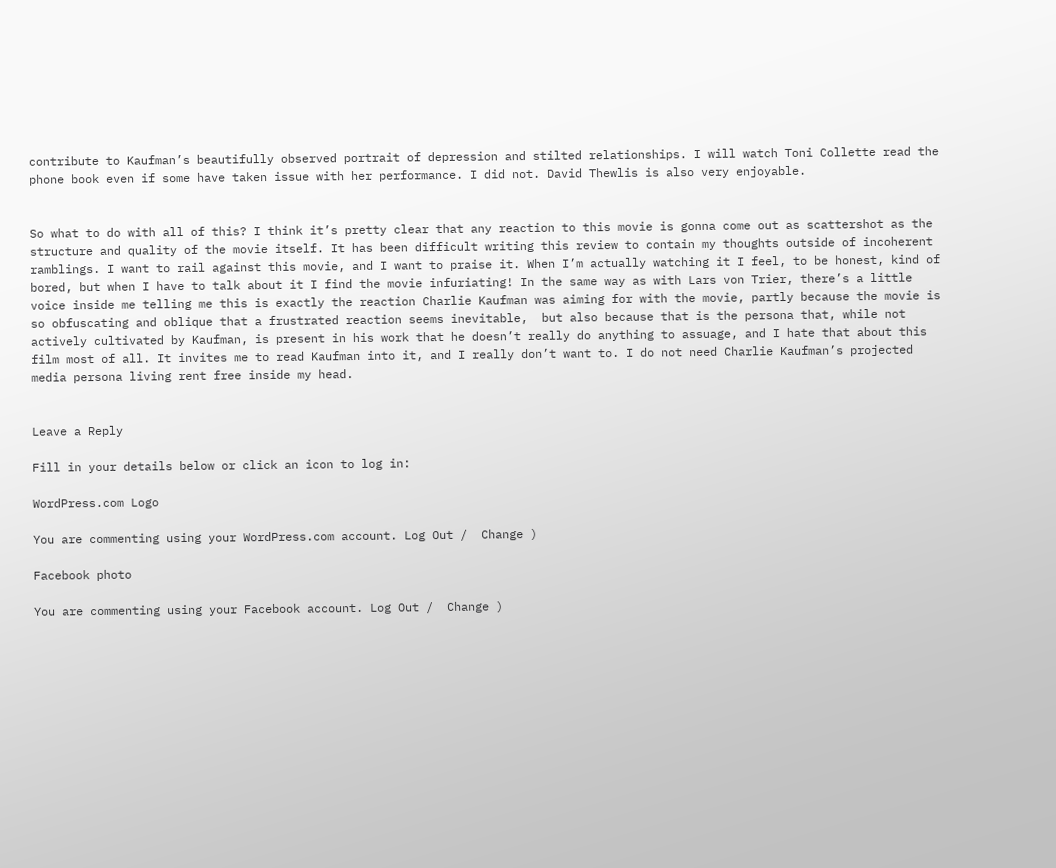contribute to Kaufman’s beautifully observed portrait of depression and stilted relationships. I will watch Toni Collette read the phone book even if some have taken issue with her performance. I did not. David Thewlis is also very enjoyable.


So what to do with all of this? I think it’s pretty clear that any reaction to this movie is gonna come out as scattershot as the structure and quality of the movie itself. It has been difficult writing this review to contain my thoughts outside of incoherent ramblings. I want to rail against this movie, and I want to praise it. When I’m actually watching it I feel, to be honest, kind of bored, but when I have to talk about it I find the movie infuriating! In the same way as with Lars von Trier, there’s a little voice inside me telling me this is exactly the reaction Charlie Kaufman was aiming for with the movie, partly because the movie is so obfuscating and oblique that a frustrated reaction seems inevitable,  but also because that is the persona that, while not actively cultivated by Kaufman, is present in his work that he doesn’t really do anything to assuage, and I hate that about this film most of all. It invites me to read Kaufman into it, and I really don’t want to. I do not need Charlie Kaufman’s projected media persona living rent free inside my head.


Leave a Reply

Fill in your details below or click an icon to log in:

WordPress.com Logo

You are commenting using your WordPress.com account. Log Out /  Change )

Facebook photo

You are commenting using your Facebook account. Log Out /  Change )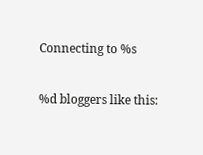Connecting to %s

%d bloggers like this: